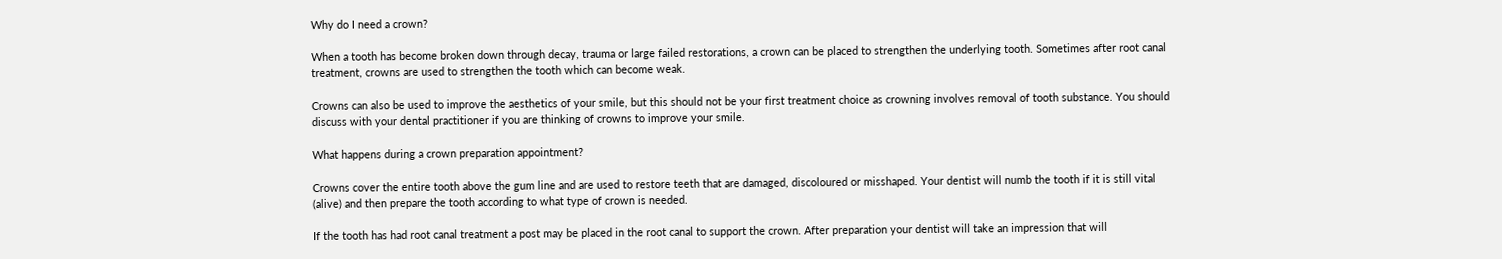Why do I need a crown?

When a tooth has become broken down through decay, trauma or large failed restorations, a crown can be placed to strengthen the underlying tooth. Sometimes after root canal treatment, crowns are used to strengthen the tooth which can become weak.

Crowns can also be used to improve the aesthetics of your smile, but this should not be your first treatment choice as crowning involves removal of tooth substance. You should discuss with your dental practitioner if you are thinking of crowns to improve your smile.

What happens during a crown preparation appointment?

Crowns cover the entire tooth above the gum line and are used to restore teeth that are damaged, discoloured or misshaped. Your dentist will numb the tooth if it is still vital (alive) and then prepare the tooth according to what type of crown is needed.

If the tooth has had root canal treatment a post may be placed in the root canal to support the crown. After preparation your dentist will take an impression that will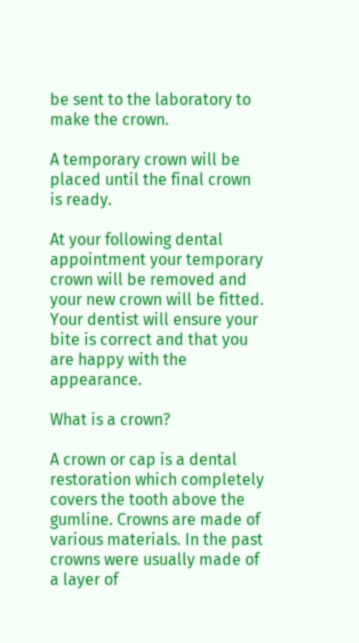be sent to the laboratory to make the crown.

A temporary crown will be placed until the final crown is ready.

At your following dental appointment your temporary crown will be removed and your new crown will be fitted. Your dentist will ensure your bite is correct and that you are happy with the appearance.

What is a crown?

A crown or cap is a dental restoration which completely covers the tooth above the gumline. Crowns are made of various materials. In the past crowns were usually made of a layer of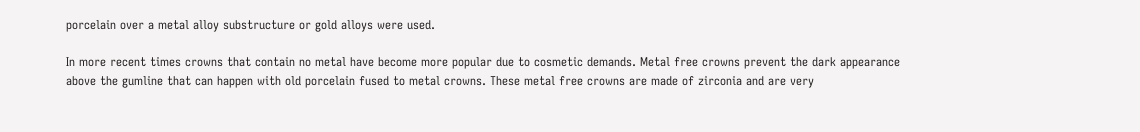porcelain over a metal alloy substructure or gold alloys were used.

In more recent times crowns that contain no metal have become more popular due to cosmetic demands. Metal free crowns prevent the dark appearance above the gumline that can happen with old porcelain fused to metal crowns. These metal free crowns are made of zirconia and are very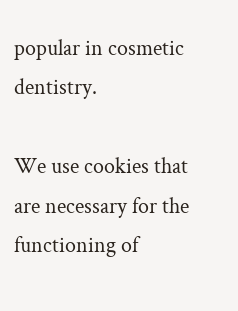popular in cosmetic dentistry.

We use cookies that are necessary for the functioning of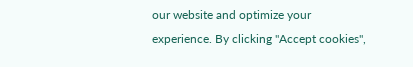our website and optimize your experience. By clicking "Accept cookies",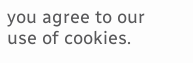you agree to our use of cookies.